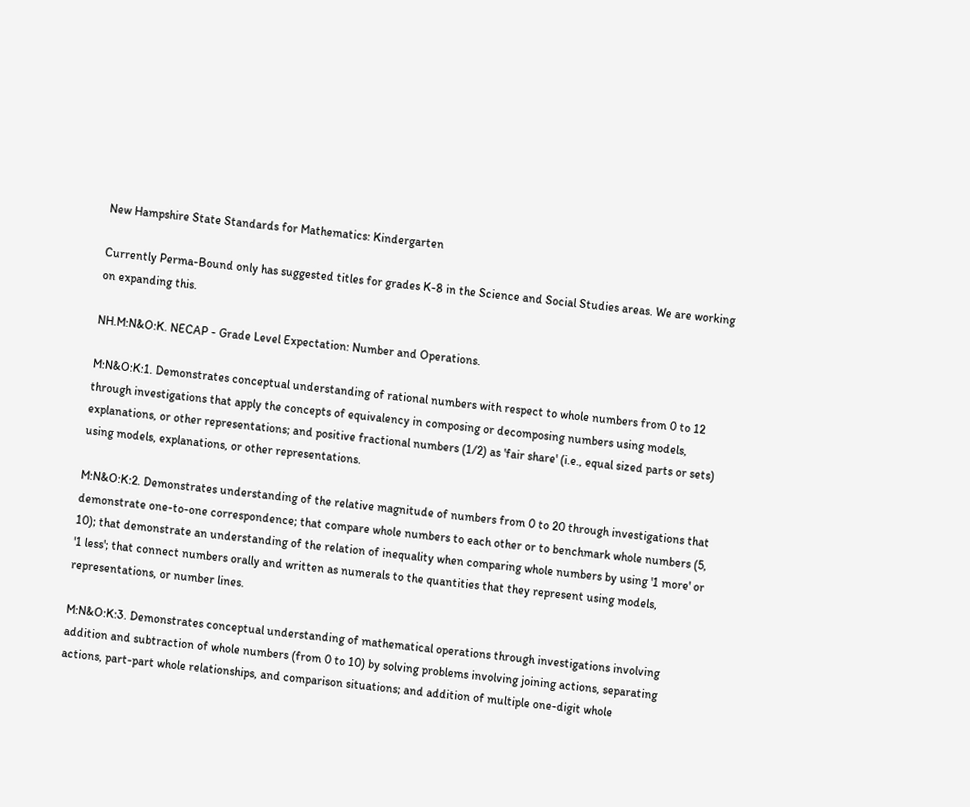New Hampshire State Standards for Mathematics: Kindergarten

Currently Perma-Bound only has suggested titles for grades K-8 in the Science and Social Studies areas. We are working on expanding this.

NH.M:N&O:K. NECAP - Grade Level Expectation: Number and Operations.

M:N&O:K:1. Demonstrates conceptual understanding of rational numbers with respect to whole numbers from 0 to 12 through investigations that apply the concepts of equivalency in composing or decomposing numbers using models, explanations, or other representations; and positive fractional numbers (1/2) as 'fair share' (i.e., equal sized parts or sets) using models, explanations, or other representations.

M:N&O:K:2. Demonstrates understanding of the relative magnitude of numbers from 0 to 20 through investigations that demonstrate one-to-one correspondence; that compare whole numbers to each other or to benchmark whole numbers (5, 10); that demonstrate an understanding of the relation of inequality when comparing whole numbers by using '1 more' or '1 less'; that connect numbers orally and written as numerals to the quantities that they represent using models, representations, or number lines.

M:N&O:K:3. Demonstrates conceptual understanding of mathematical operations through investigations involving addition and subtraction of whole numbers (from 0 to 10) by solving problems involving joining actions, separating actions, part-part whole relationships, and comparison situations; and addition of multiple one-digit whole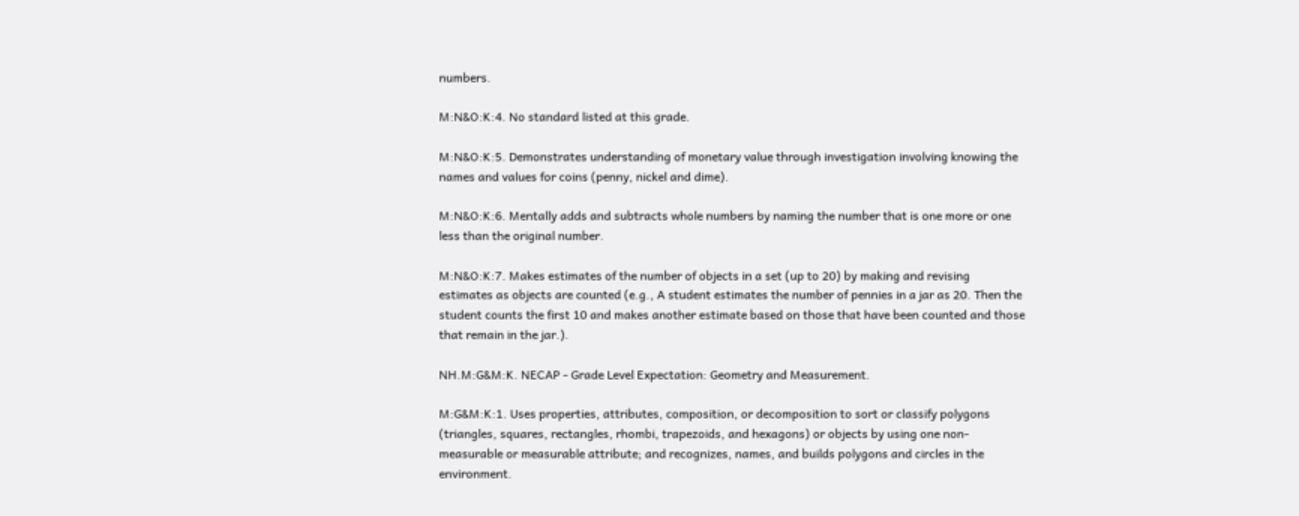numbers.

M:N&O:K:4. No standard listed at this grade.

M:N&O:K:5. Demonstrates understanding of monetary value through investigation involving knowing the names and values for coins (penny, nickel and dime).

M:N&O:K:6. Mentally adds and subtracts whole numbers by naming the number that is one more or one less than the original number.

M:N&O:K:7. Makes estimates of the number of objects in a set (up to 20) by making and revising estimates as objects are counted (e.g., A student estimates the number of pennies in a jar as 20. Then the student counts the first 10 and makes another estimate based on those that have been counted and those that remain in the jar.).

NH.M:G&M:K. NECAP - Grade Level Expectation: Geometry and Measurement.

M:G&M:K:1. Uses properties, attributes, composition, or decomposition to sort or classify polygons (triangles, squares, rectangles, rhombi, trapezoids, and hexagons) or objects by using one non-measurable or measurable attribute; and recognizes, names, and builds polygons and circles in the environment.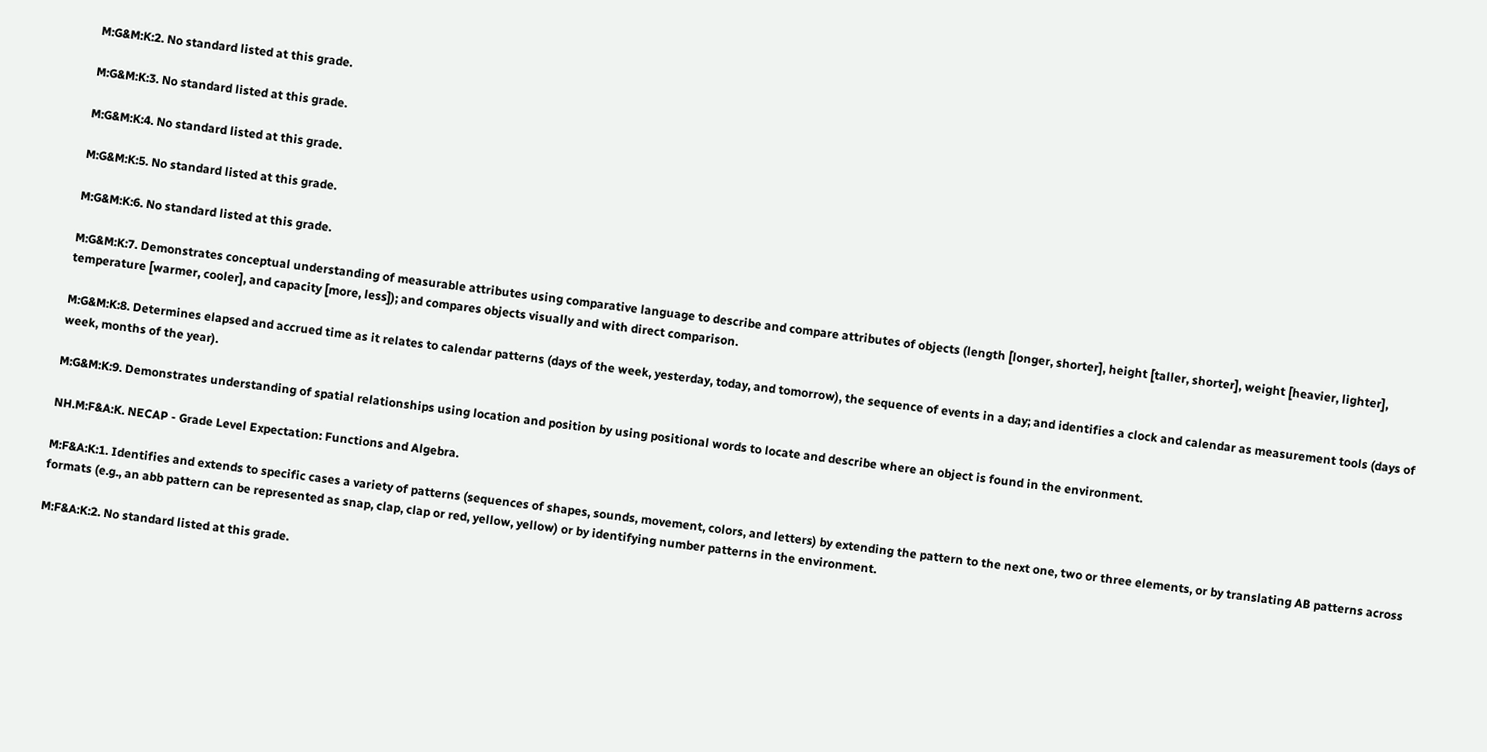M:G&M:K:2. No standard listed at this grade.

M:G&M:K:3. No standard listed at this grade.

M:G&M:K:4. No standard listed at this grade.

M:G&M:K:5. No standard listed at this grade.

M:G&M:K:6. No standard listed at this grade.

M:G&M:K:7. Demonstrates conceptual understanding of measurable attributes using comparative language to describe and compare attributes of objects (length [longer, shorter], height [taller, shorter], weight [heavier, lighter], temperature [warmer, cooler], and capacity [more, less]); and compares objects visually and with direct comparison.

M:G&M:K:8. Determines elapsed and accrued time as it relates to calendar patterns (days of the week, yesterday, today, and tomorrow), the sequence of events in a day; and identifies a clock and calendar as measurement tools (days of week, months of the year).

M:G&M:K:9. Demonstrates understanding of spatial relationships using location and position by using positional words to locate and describe where an object is found in the environment.

NH.M:F&A:K. NECAP - Grade Level Expectation: Functions and Algebra.

M:F&A:K:1. Identifies and extends to specific cases a variety of patterns (sequences of shapes, sounds, movement, colors, and letters) by extending the pattern to the next one, two or three elements, or by translating AB patterns across formats (e.g., an abb pattern can be represented as snap, clap, clap or red, yellow, yellow) or by identifying number patterns in the environment.

M:F&A:K:2. No standard listed at this grade.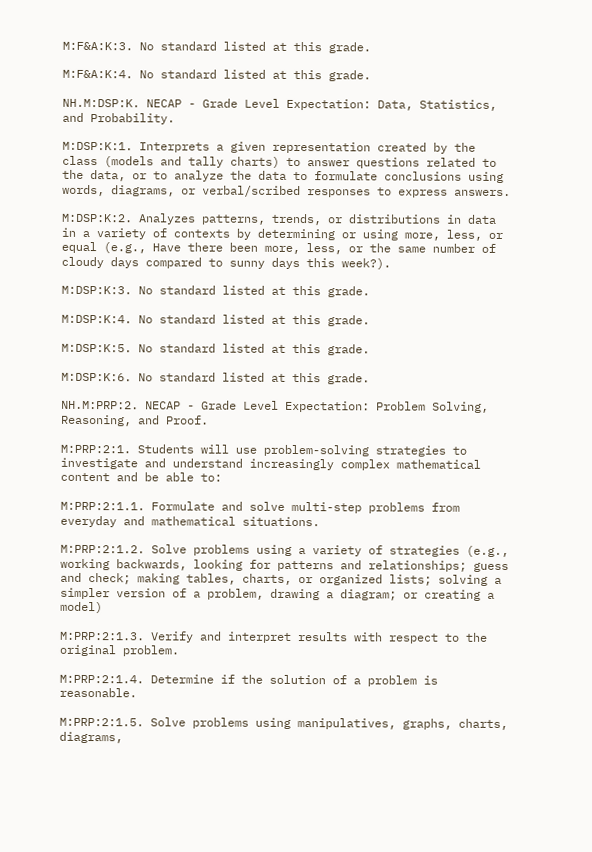M:F&A:K:3. No standard listed at this grade.

M:F&A:K:4. No standard listed at this grade.

NH.M:DSP:K. NECAP - Grade Level Expectation: Data, Statistics, and Probability.

M:DSP:K:1. Interprets a given representation created by the class (models and tally charts) to answer questions related to the data, or to analyze the data to formulate conclusions using words, diagrams, or verbal/scribed responses to express answers.

M:DSP:K:2. Analyzes patterns, trends, or distributions in data in a variety of contexts by determining or using more, less, or equal (e.g., Have there been more, less, or the same number of cloudy days compared to sunny days this week?).

M:DSP:K:3. No standard listed at this grade.

M:DSP:K:4. No standard listed at this grade.

M:DSP:K:5. No standard listed at this grade.

M:DSP:K:6. No standard listed at this grade.

NH.M:PRP:2. NECAP - Grade Level Expectation: Problem Solving, Reasoning, and Proof.

M:PRP:2:1. Students will use problem-solving strategies to investigate and understand increasingly complex mathematical content and be able to:

M:PRP:2:1.1. Formulate and solve multi-step problems from everyday and mathematical situations.

M:PRP:2:1.2. Solve problems using a variety of strategies (e.g., working backwards, looking for patterns and relationships; guess and check; making tables, charts, or organized lists; solving a simpler version of a problem, drawing a diagram; or creating a model)

M:PRP:2:1.3. Verify and interpret results with respect to the original problem.

M:PRP:2:1.4. Determine if the solution of a problem is reasonable.

M:PRP:2:1.5. Solve problems using manipulatives, graphs, charts, diagrams,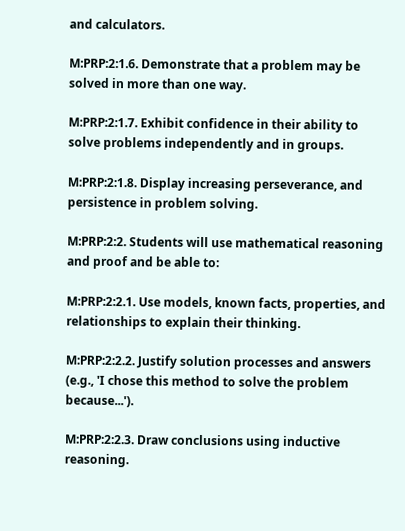and calculators.

M:PRP:2:1.6. Demonstrate that a problem may be solved in more than one way.

M:PRP:2:1.7. Exhibit confidence in their ability to solve problems independently and in groups.

M:PRP:2:1.8. Display increasing perseverance, and persistence in problem solving.

M:PRP:2:2. Students will use mathematical reasoning and proof and be able to:

M:PRP:2:2.1. Use models, known facts, properties, and relationships to explain their thinking.

M:PRP:2:2.2. Justify solution processes and answers (e.g., 'I chose this method to solve the problem because...').

M:PRP:2:2.3. Draw conclusions using inductive reasoning.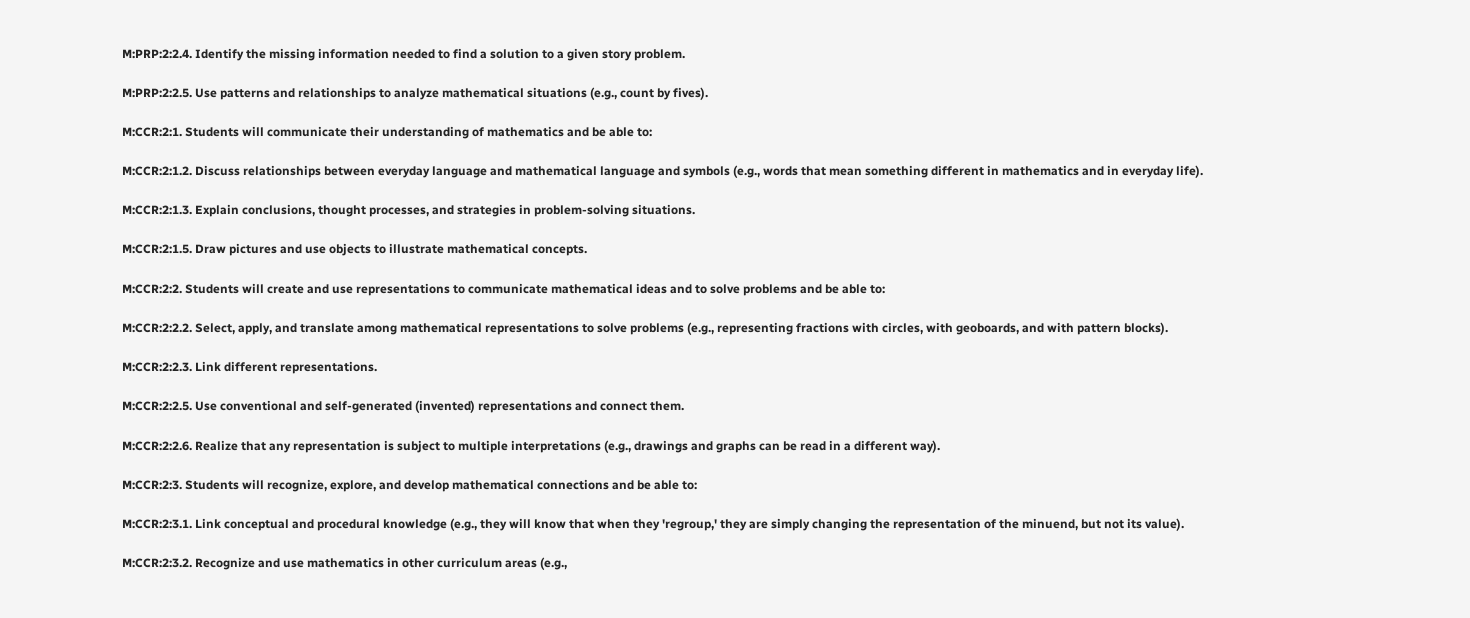M:PRP:2:2.4. Identify the missing information needed to find a solution to a given story problem.

M:PRP:2:2.5. Use patterns and relationships to analyze mathematical situations (e.g., count by fives).

M:CCR:2:1. Students will communicate their understanding of mathematics and be able to:

M:CCR:2:1.2. Discuss relationships between everyday language and mathematical language and symbols (e.g., words that mean something different in mathematics and in everyday life).

M:CCR:2:1.3. Explain conclusions, thought processes, and strategies in problem-solving situations.

M:CCR:2:1.5. Draw pictures and use objects to illustrate mathematical concepts.

M:CCR:2:2. Students will create and use representations to communicate mathematical ideas and to solve problems and be able to:

M:CCR:2:2.2. Select, apply, and translate among mathematical representations to solve problems (e.g., representing fractions with circles, with geoboards, and with pattern blocks).

M:CCR:2:2.3. Link different representations.

M:CCR:2:2.5. Use conventional and self-generated (invented) representations and connect them.

M:CCR:2:2.6. Realize that any representation is subject to multiple interpretations (e.g., drawings and graphs can be read in a different way).

M:CCR:2:3. Students will recognize, explore, and develop mathematical connections and be able to:

M:CCR:2:3.1. Link conceptual and procedural knowledge (e.g., they will know that when they 'regroup,' they are simply changing the representation of the minuend, but not its value).

M:CCR:2:3.2. Recognize and use mathematics in other curriculum areas (e.g.,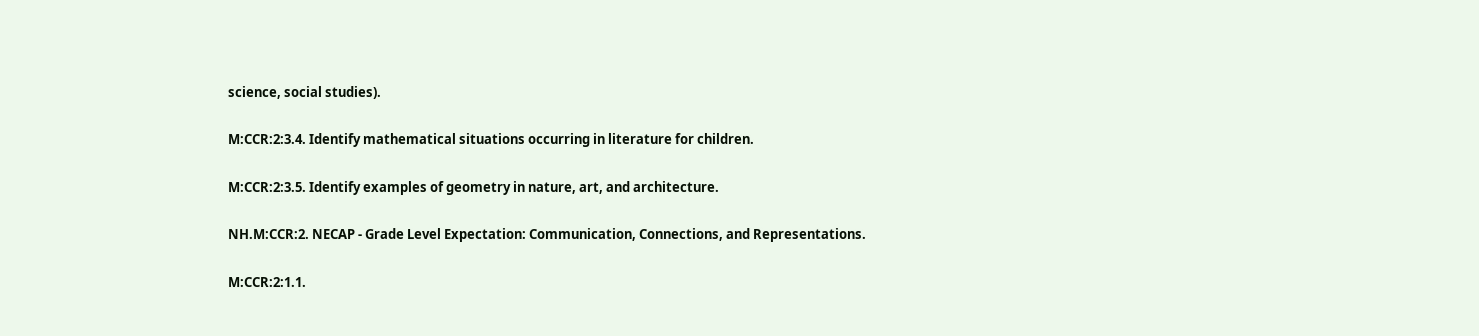science, social studies).

M:CCR:2:3.4. Identify mathematical situations occurring in literature for children.

M:CCR:2:3.5. Identify examples of geometry in nature, art, and architecture.

NH.M:CCR:2. NECAP - Grade Level Expectation: Communication, Connections, and Representations.

M:CCR:2:1.1.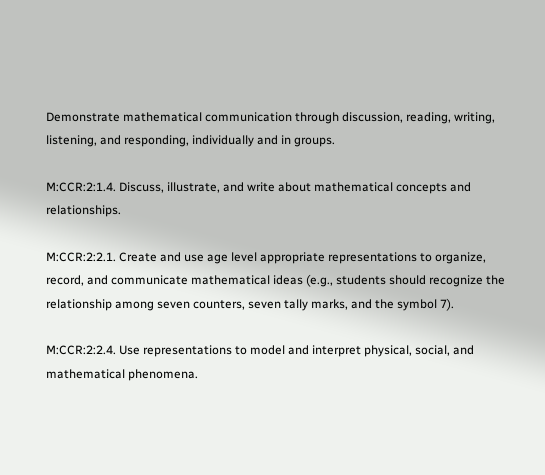Demonstrate mathematical communication through discussion, reading, writing, listening, and responding, individually and in groups.

M:CCR:2:1.4. Discuss, illustrate, and write about mathematical concepts and relationships.

M:CCR:2:2.1. Create and use age level appropriate representations to organize, record, and communicate mathematical ideas (e.g., students should recognize the relationship among seven counters, seven tally marks, and the symbol 7).

M:CCR:2:2.4. Use representations to model and interpret physical, social, and mathematical phenomena.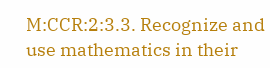M:CCR:2:3.3. Recognize and use mathematics in their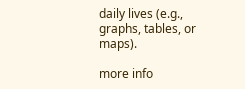daily lives (e.g., graphs, tables, or maps).

more info